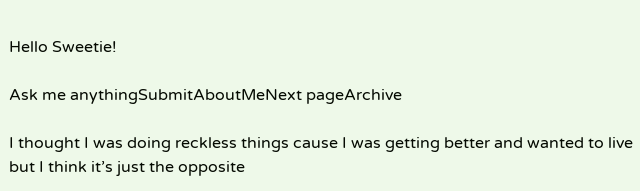Hello Sweetie!

Ask me anythingSubmitAboutMeNext pageArchive

I thought I was doing reckless things cause I was getting better and wanted to live but I think it’s just the opposite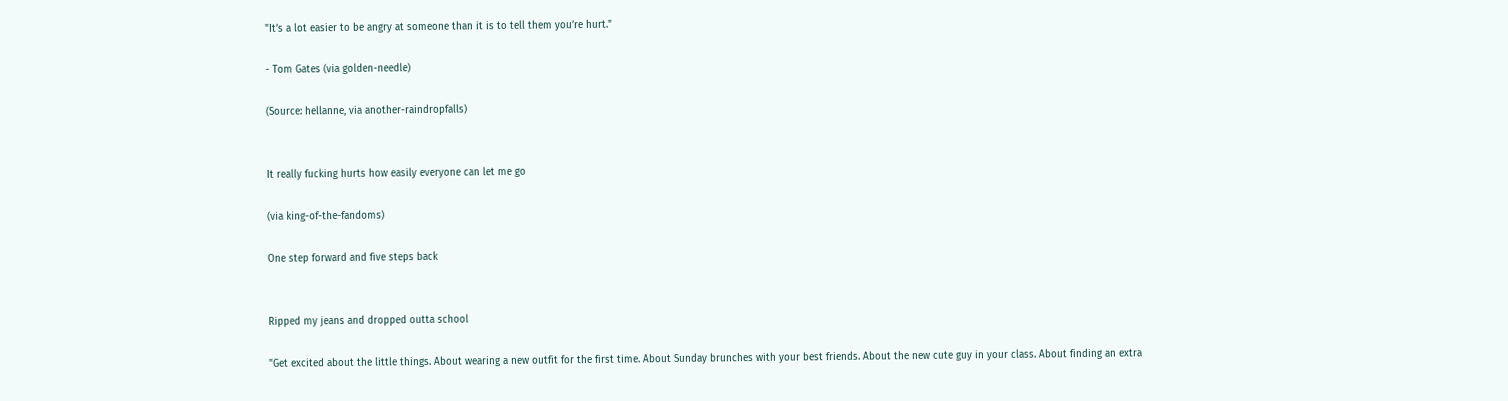"It’s a lot easier to be angry at someone than it is to tell them you’re hurt."

- Tom Gates (via golden-needle)

(Source: hellanne, via another-raindropfalls)


It really fucking hurts how easily everyone can let me go

(via king-of-the-fandoms)

One step forward and five steps back


Ripped my jeans and dropped outta school

"Get excited about the little things. About wearing a new outfit for the first time. About Sunday brunches with your best friends. About the new cute guy in your class. About finding an extra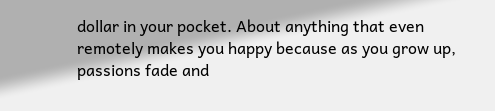dollar in your pocket. About anything that even remotely makes you happy because as you grow up, passions fade and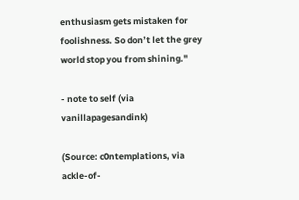enthusiasm gets mistaken for foolishness. So don’t let the grey world stop you from shining."

- note to self (via vanillapagesandink)

(Source: c0ntemplations, via ackle-of-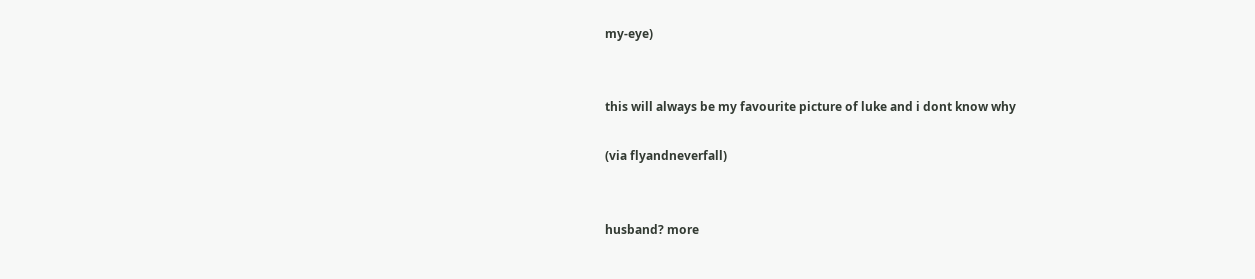my-eye)


this will always be my favourite picture of luke and i dont know why

(via flyandneverfall)


husband? more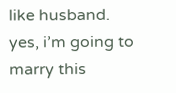like husband. yes, i’m going to marry this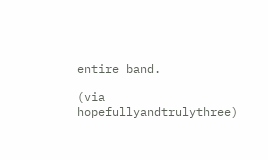entire band.

(via hopefullyandtrulythree)